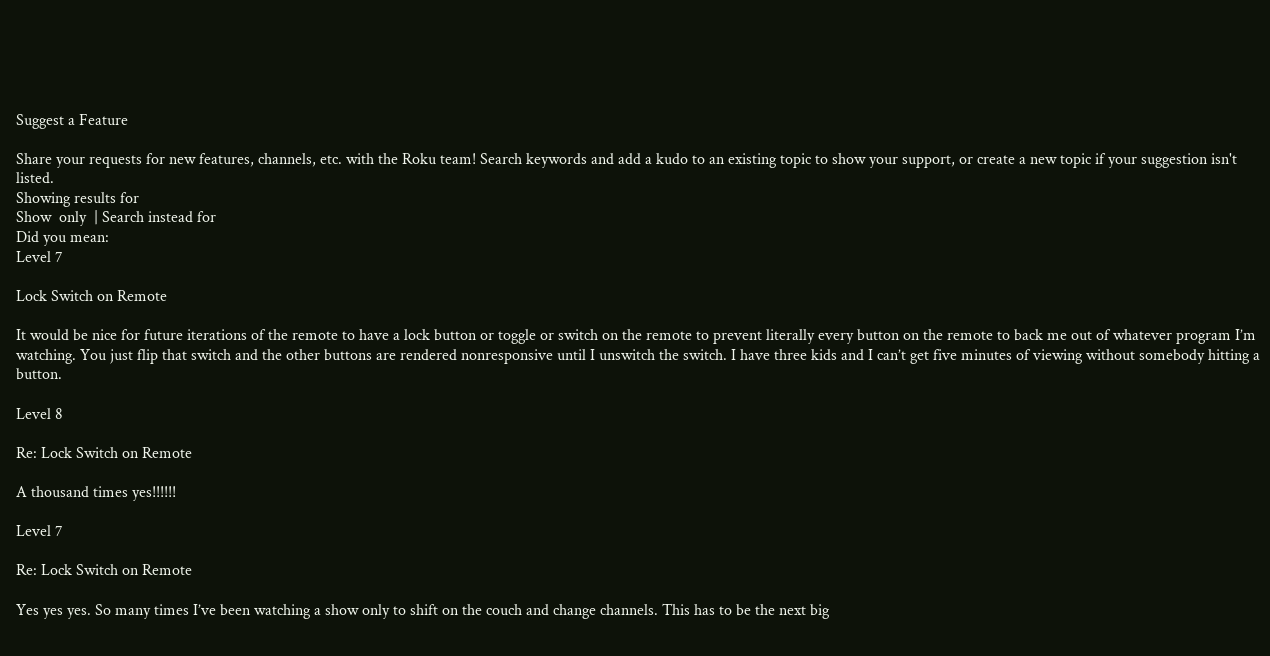Suggest a Feature

Share your requests for new features, channels, etc. with the Roku team! Search keywords and add a kudo to an existing topic to show your support, or create a new topic if your suggestion isn't listed.
Showing results for
Show  only  | Search instead for
Did you mean:
Level 7

Lock Switch on Remote

It would be nice for future iterations of the remote to have a lock button or toggle or switch on the remote to prevent literally every button on the remote to back me out of whatever program I’m watching. You just flip that switch and the other buttons are rendered nonresponsive until I unswitch the switch. I have three kids and I can’t get five minutes of viewing without somebody hitting a button.

Level 8

Re: Lock Switch on Remote

A thousand times yes!!!!!!

Level 7

Re: Lock Switch on Remote

Yes yes yes. So many times I’ve been watching a show only to shift on the couch and change channels. This has to be the next big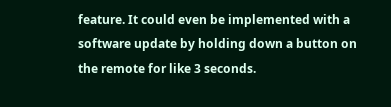feature. It could even be implemented with a software update by holding down a button on the remote for like 3 seconds.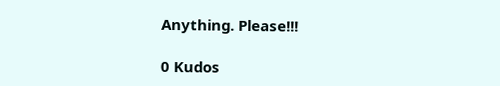Anything. Please!!!

0 Kudos